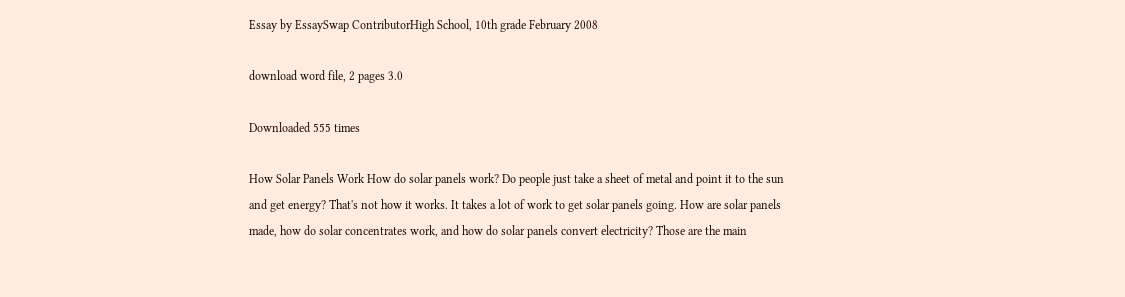Essay by EssaySwap ContributorHigh School, 10th grade February 2008

download word file, 2 pages 3.0

Downloaded 555 times

How Solar Panels Work How do solar panels work? Do people just take a sheet of metal and point it to the sun and get energy? That's not how it works. It takes a lot of work to get solar panels going. How are solar panels made, how do solar concentrates work, and how do solar panels convert electricity? Those are the main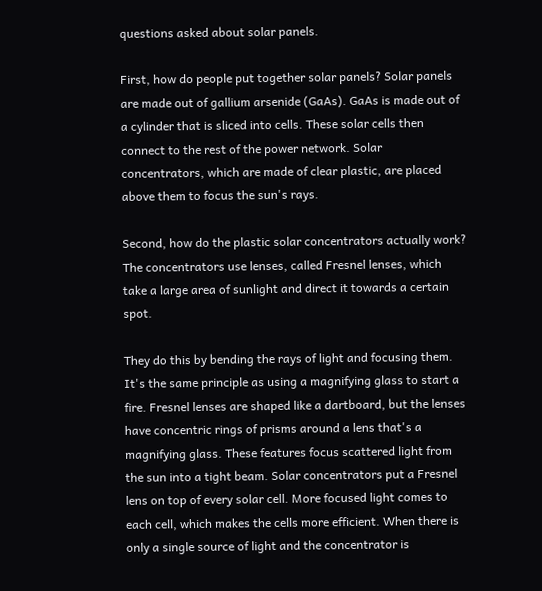questions asked about solar panels.

First, how do people put together solar panels? Solar panels are made out of gallium arsenide (GaAs). GaAs is made out of a cylinder that is sliced into cells. These solar cells then connect to the rest of the power network. Solar concentrators, which are made of clear plastic, are placed above them to focus the sun's rays.

Second, how do the plastic solar concentrators actually work? The concentrators use lenses, called Fresnel lenses, which take a large area of sunlight and direct it towards a certain spot.

They do this by bending the rays of light and focusing them. It's the same principle as using a magnifying glass to start a fire. Fresnel lenses are shaped like a dartboard, but the lenses have concentric rings of prisms around a lens that's a magnifying glass. These features focus scattered light from the sun into a tight beam. Solar concentrators put a Fresnel lens on top of every solar cell. More focused light comes to each cell, which makes the cells more efficient. When there is only a single source of light and the concentrator is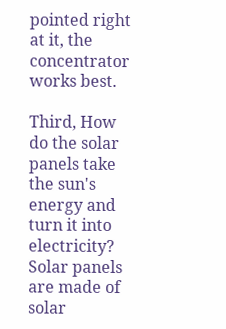pointed right at it, the concentrator works best.

Third, How do the solar panels take the sun's energy and turn it into electricity? Solar panels are made of solar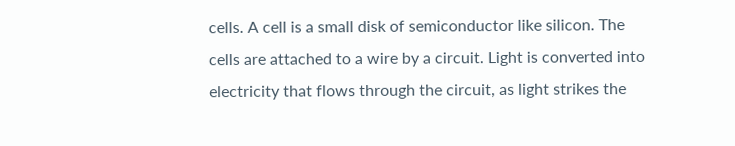cells. A cell is a small disk of semiconductor like silicon. The cells are attached to a wire by a circuit. Light is converted into electricity that flows through the circuit, as light strikes the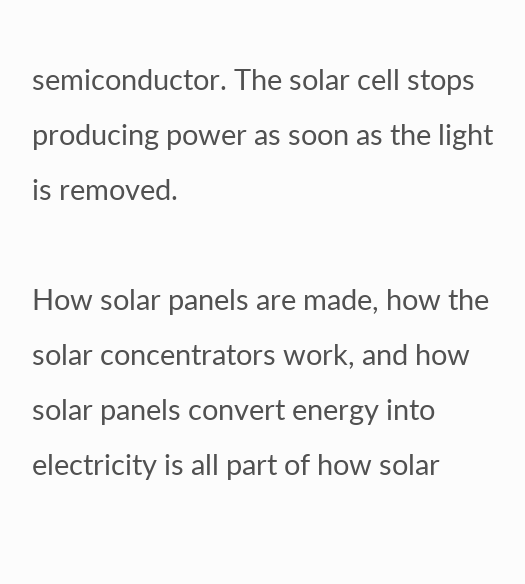semiconductor. The solar cell stops producing power as soon as the light is removed.

How solar panels are made, how the solar concentrators work, and how solar panels convert energy into electricity is all part of how solar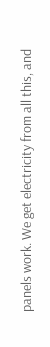panels work. We get electricity from all this, and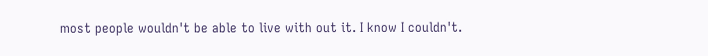most people wouldn't be able to live with out it. I know I couldn't.